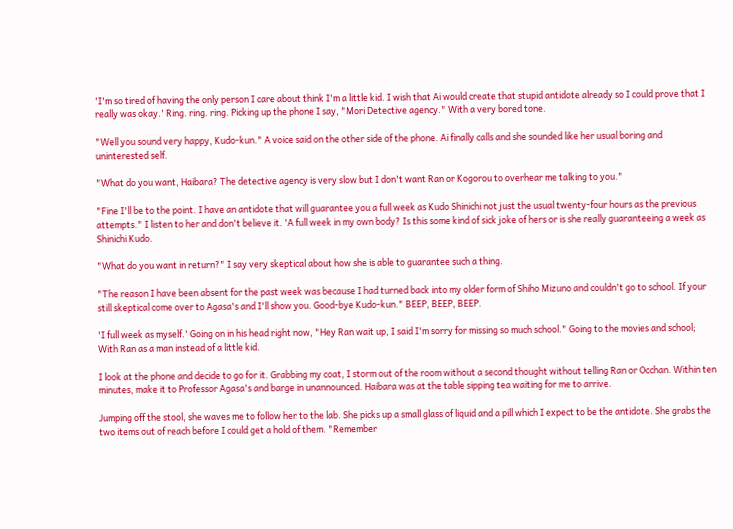'I'm so tired of having the only person I care about think I'm a little kid. I wish that Ai would create that stupid antidote already so I could prove that I really was okay.' Ring. ring. ring. Picking up the phone I say, "Mori Detective agency." With a very bored tone.

"Well you sound very happy, Kudo-kun." A voice said on the other side of the phone. Ai finally calls and she sounded like her usual boring and uninterested self.

"What do you want, Haibara? The detective agency is very slow but I don't want Ran or Kogorou to overhear me talking to you."

"Fine I'll be to the point. I have an antidote that will guarantee you a full week as Kudo Shinichi not just the usual twenty-four hours as the previous attempts." I listen to her and don't believe it. 'A full week in my own body? Is this some kind of sick joke of hers or is she really guaranteeing a week as Shinichi Kudo.

"What do you want in return?" I say very skeptical about how she is able to guarantee such a thing.

"The reason I have been absent for the past week was because I had turned back into my older form of Shiho Mizuno and couldn't go to school. If your still skeptical come over to Agasa's and I'll show you. Good-bye Kudo-kun." BEEP, BEEP, BEEP.

'I full week as myself.' Going on in his head right now, "Hey Ran wait up, I said I'm sorry for missing so much school." Going to the movies and school; With Ran as a man instead of a little kid.

I look at the phone and decide to go for it. Grabbing my coat, I storm out of the room without a second thought without telling Ran or Occhan. Within ten minutes, make it to Professor Agasa's and barge in unannounced. Haibara was at the table sipping tea waiting for me to arrive.

Jumping off the stool, she waves me to follow her to the lab. She picks up a small glass of liquid and a pill which I expect to be the antidote. She grabs the two items out of reach before I could get a hold of them. "Remember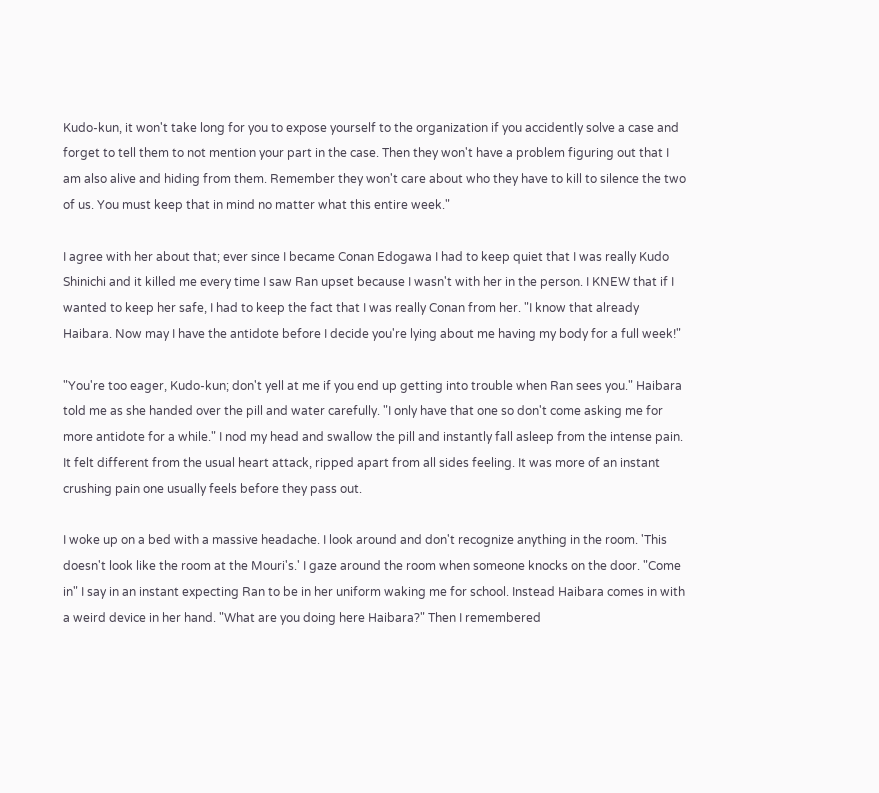Kudo-kun, it won't take long for you to expose yourself to the organization if you accidently solve a case and forget to tell them to not mention your part in the case. Then they won't have a problem figuring out that I am also alive and hiding from them. Remember they won't care about who they have to kill to silence the two of us. You must keep that in mind no matter what this entire week."

I agree with her about that; ever since I became Conan Edogawa I had to keep quiet that I was really Kudo Shinichi and it killed me every time I saw Ran upset because I wasn't with her in the person. I KNEW that if I wanted to keep her safe, I had to keep the fact that I was really Conan from her. "I know that already Haibara. Now may I have the antidote before I decide you're lying about me having my body for a full week!"

"You're too eager, Kudo-kun; don't yell at me if you end up getting into trouble when Ran sees you." Haibara told me as she handed over the pill and water carefully. "I only have that one so don't come asking me for more antidote for a while." I nod my head and swallow the pill and instantly fall asleep from the intense pain. It felt different from the usual heart attack, ripped apart from all sides feeling. It was more of an instant crushing pain one usually feels before they pass out.

I woke up on a bed with a massive headache. I look around and don't recognize anything in the room. 'This doesn't look like the room at the Mouri's.' I gaze around the room when someone knocks on the door. "Come in" I say in an instant expecting Ran to be in her uniform waking me for school. Instead Haibara comes in with a weird device in her hand. "What are you doing here Haibara?" Then I remembered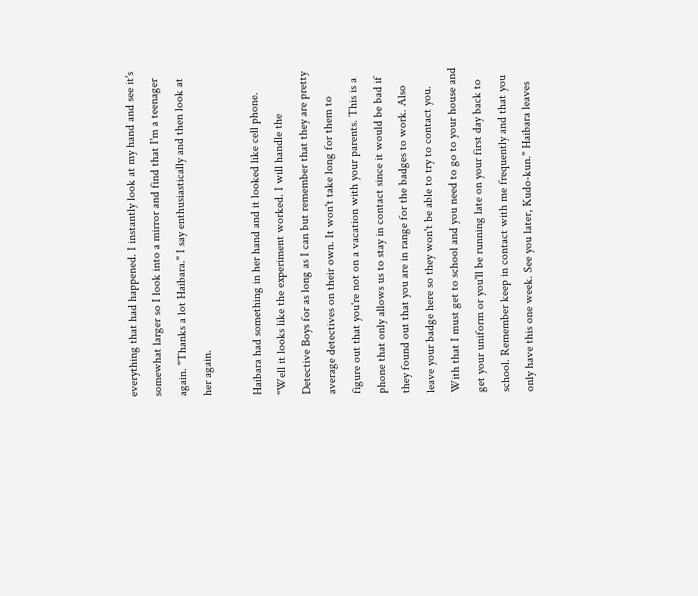everything that had happened. I instantly look at my hand and see it's somewhat larger so I look into a mirror and find that I'm a teenager again. "Thanks a lot Haibara." I say enthusiastically and then look at her again.

Haibara had something in her hand and it looked like cell phone. "Well it looks like the experiment worked. I will handle the Detective Boys for as long as I can but remember that they are pretty average detectives on their own. It won't take long for them to figure out that you're not on a vacation with your parents. This is a phone that only allows us to stay in contact since it would be bad if they found out that you are in range for the badges to work. Also leave your badge here so they won't be able to try to contact you. With that I must get to school and you need to go to your house and get your uniform or you'll be running late on your first day back to school. Remember keep in contact with me frequently and that you only have this one week. See you later, Kudo-kun." Haibara leaves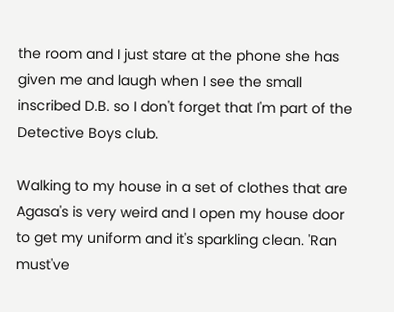the room and I just stare at the phone she has given me and laugh when I see the small inscribed D.B. so I don't forget that I'm part of the Detective Boys club.

Walking to my house in a set of clothes that are Agasa's is very weird and I open my house door to get my uniform and it's sparkling clean. 'Ran must've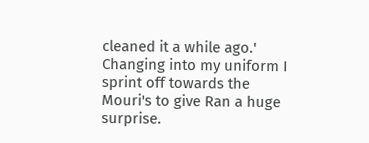cleaned it a while ago.' Changing into my uniform I sprint off towards the Mouri's to give Ran a huge surprise.